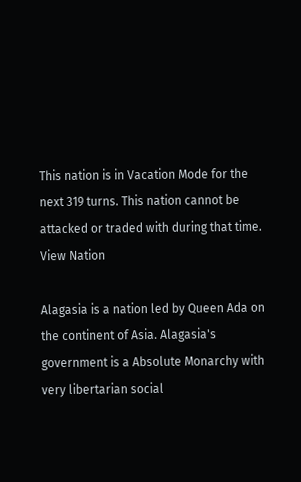This nation is in Vacation Mode for the next 319 turns. This nation cannot be attacked or traded with during that time.
View Nation

Alagasia is a nation led by Queen Ada on the continent of Asia. Alagasia's government is a Absolute Monarchy with very libertarian social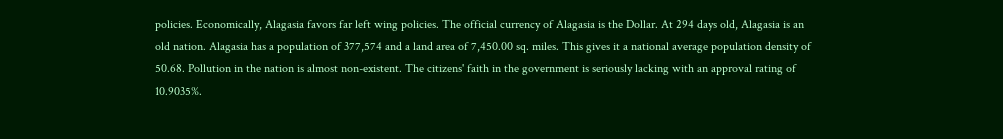policies. Economically, Alagasia favors far left wing policies. The official currency of Alagasia is the Dollar. At 294 days old, Alagasia is an old nation. Alagasia has a population of 377,574 and a land area of 7,450.00 sq. miles. This gives it a national average population density of 50.68. Pollution in the nation is almost non-existent. The citizens' faith in the government is seriously lacking with an approval rating of 10.9035%.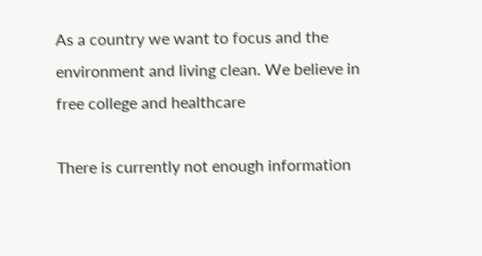As a country we want to focus and the environment and living clean. We believe in free college and healthcare

There is currently not enough information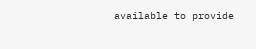available to provide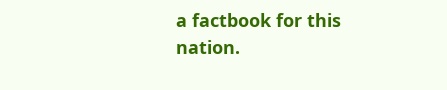a factbook for this nation.